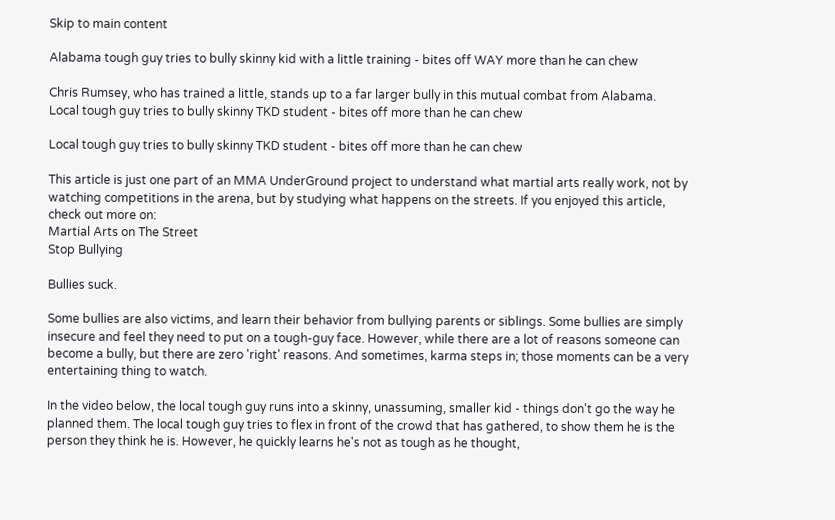Skip to main content

Alabama tough guy tries to bully skinny kid with a little training - bites off WAY more than he can chew

Chris Rumsey, who has trained a little, stands up to a far larger bully in this mutual combat from Alabama.
Local tough guy tries to bully skinny TKD student - bites off more than he can chew

Local tough guy tries to bully skinny TKD student - bites off more than he can chew

This article is just one part of an MMA UnderGround project to understand what martial arts really work, not by watching competitions in the arena, but by studying what happens on the streets. If you enjoyed this article, check out more on:
Martial Arts on The Street
Stop Bullying

Bullies suck.

Some bullies are also victims, and learn their behavior from bullying parents or siblings. Some bullies are simply insecure and feel they need to put on a tough-guy face. However, while there are a lot of reasons someone can become a bully, but there are zero 'right' reasons. And sometimes, karma steps in; those moments can be a very entertaining thing to watch.

In the video below, the local tough guy runs into a skinny, unassuming, smaller kid - things don't go the way he planned them. The local tough guy tries to flex in front of the crowd that has gathered, to show them he is the person they think he is. However, he quickly learns he's not as tough as he thought,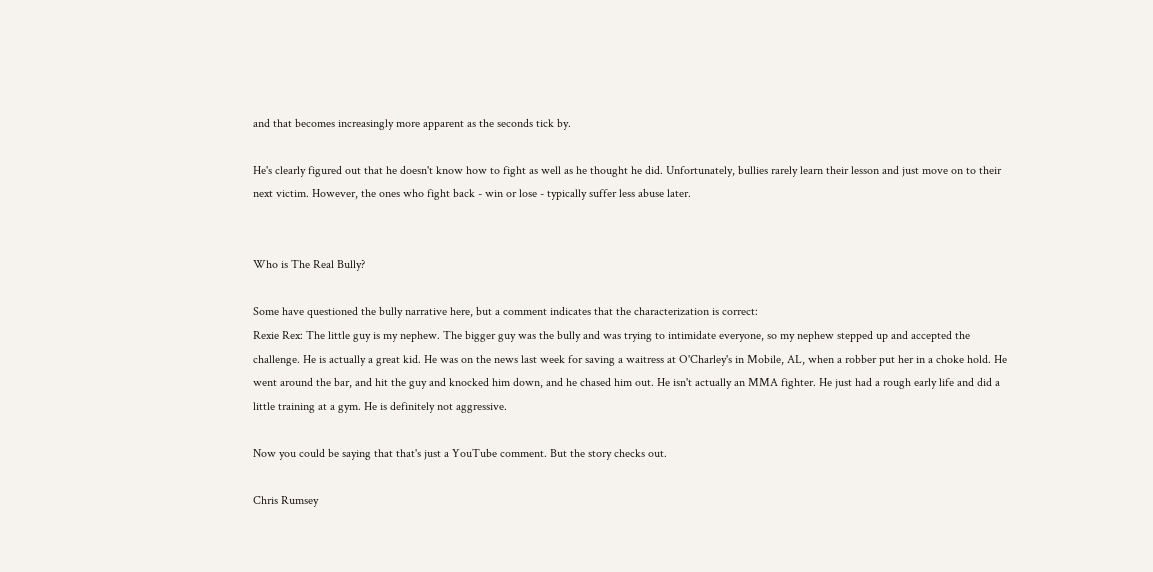and that becomes increasingly more apparent as the seconds tick by.

He's clearly figured out that he doesn't know how to fight as well as he thought he did. Unfortunately, bullies rarely learn their lesson and just move on to their next victim. However, the ones who fight back - win or lose - typically suffer less abuse later.


Who is The Real Bully?

Some have questioned the bully narrative here, but a comment indicates that the characterization is correct:
Rexie Rex: The little guy is my nephew. The bigger guy was the bully and was trying to intimidate everyone, so my nephew stepped up and accepted the challenge. He is actually a great kid. He was on the news last week for saving a waitress at O'Charley's in Mobile, AL, when a robber put her in a choke hold. He went around the bar, and hit the guy and knocked him down, and he chased him out. He isn't actually an MMA fighter. He just had a rough early life and did a little training at a gym. He is definitely not aggressive.

Now you could be saying that that's just a YouTube comment. But the story checks out.

Chris Rumsey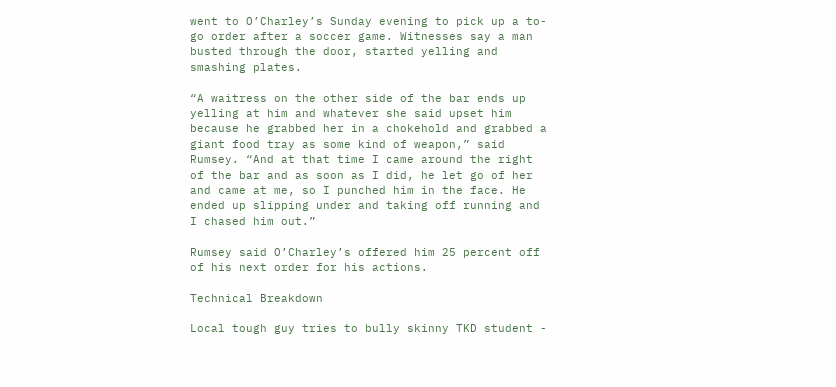went to O’Charley’s Sunday evening to pick up a to-go order after a soccer game. Witnesses say a man busted through the door, started yelling and smashing plates.

“A waitress on the other side of the bar ends up yelling at him and whatever she said upset him because he grabbed her in a chokehold and grabbed a giant food tray as some kind of weapon,” said Rumsey. “And at that time I came around the right of the bar and as soon as I did, he let go of her and came at me, so I punched him in the face. He ended up slipping under and taking off running and I chased him out.”

Rumsey said O’Charley’s offered him 25 percent off of his next order for his actions.

Technical Breakdown

Local tough guy tries to bully skinny TKD student -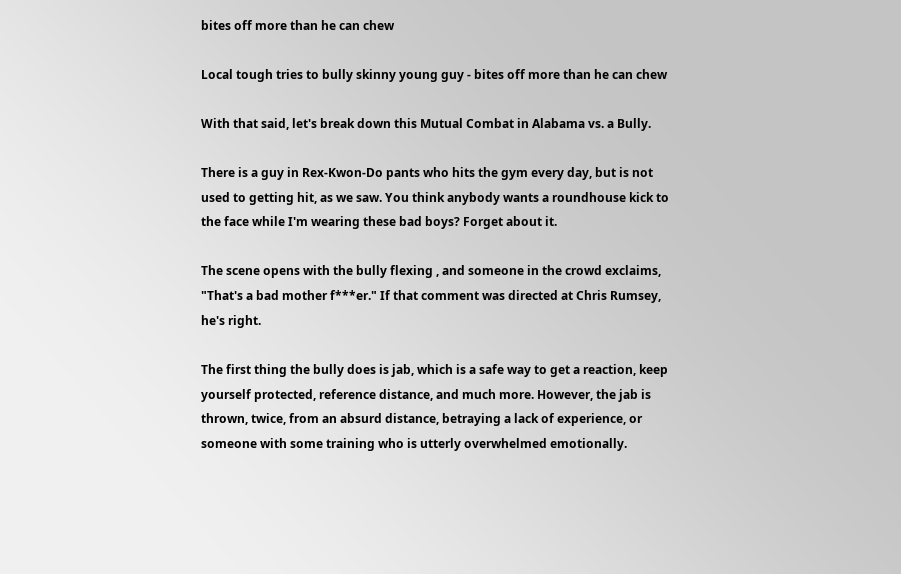bites off more than he can chew

Local tough tries to bully skinny young guy - bites off more than he can chew

With that said, let's break down this Mutual Combat in Alabama vs. a Bully.

There is a guy in Rex-Kwon-Do pants who hits the gym every day, but is not used to getting hit, as we saw. You think anybody wants a roundhouse kick to the face while I'm wearing these bad boys? Forget about it.

The scene opens with the bully flexing , and someone in the crowd exclaims, "That's a bad mother f***er." If that comment was directed at Chris Rumsey, he's right.

The first thing the bully does is jab, which is a safe way to get a reaction, keep yourself protected, reference distance, and much more. However, the jab is thrown, twice, from an absurd distance, betraying a lack of experience, or someone with some training who is utterly overwhelmed emotionally.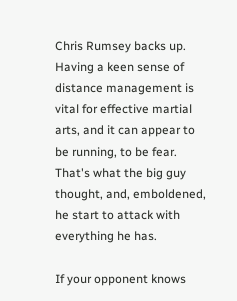Chris Rumsey backs up. Having a keen sense of distance management is vital for effective martial arts, and it can appear to be running, to be fear. That's what the big guy thought, and, emboldened, he start to attack with everything he has.

If your opponent knows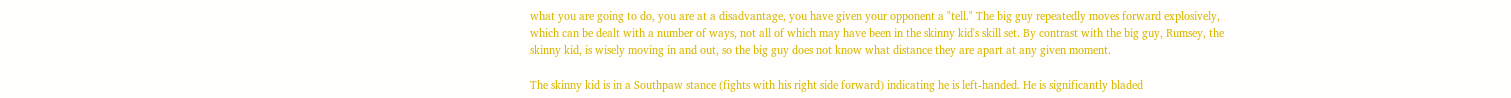what you are going to do, you are at a disadvantage, you have given your opponent a "tell." The big guy repeatedly moves forward explosively, which can be dealt with a number of ways, not all of which may have been in the skinny kid's skill set. By contrast with the big guy, Rumsey, the skinny kid, is wisely moving in and out, so the big guy does not know what distance they are apart at any given moment.

The skinny kid is in a Southpaw stance (fights with his right side forward) indicating he is left-handed. He is significantly bladed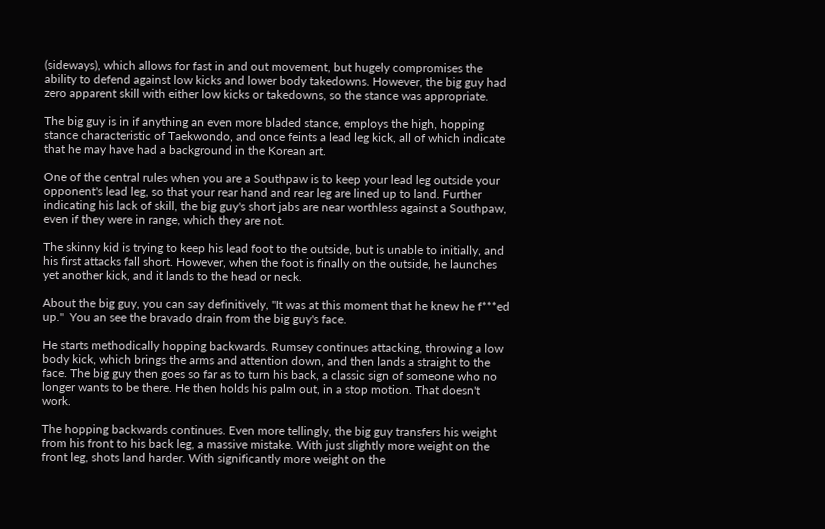(sideways), which allows for fast in and out movement, but hugely compromises the ability to defend against low kicks and lower body takedowns. However, the big guy had zero apparent skill with either low kicks or takedowns, so the stance was appropriate.

The big guy is in if anything an even more bladed stance, employs the high, hopping stance characteristic of Taekwondo, and once feints a lead leg kick, all of which indicate that he may have had a background in the Korean art.

One of the central rules when you are a Southpaw is to keep your lead leg outside your opponent's lead leg, so that your rear hand and rear leg are lined up to land. Further indicating his lack of skill, the big guy's short jabs are near worthless against a Southpaw, even if they were in range, which they are not.

The skinny kid is trying to keep his lead foot to the outside, but is unable to initially, and his first attacks fall short. However, when the foot is finally on the outside, he launches yet another kick, and it lands to the head or neck.

About the big guy, you can say definitively, "It was at this moment that he knew he f***ed up."  You an see the bravado drain from the big guy's face.

He starts methodically hopping backwards. Rumsey continues attacking, throwing a low body kick, which brings the arms and attention down, and then lands a straight to the face. The big guy then goes so far as to turn his back, a classic sign of someone who no longer wants to be there. He then holds his palm out, in a stop motion. That doesn't work.

The hopping backwards continues. Even more tellingly, the big guy transfers his weight from his front to his back leg, a massive mistake. With just slightly more weight on the front leg, shots land harder. With significantly more weight on the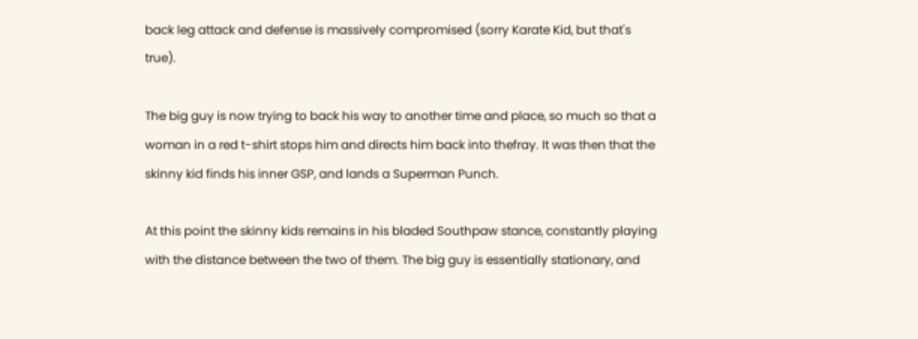back leg attack and defense is massively compromised (sorry Karate Kid, but that's true).

The big guy is now trying to back his way to another time and place, so much so that a woman in a red t-shirt stops him and directs him back into thefray. It was then that the skinny kid finds his inner GSP, and lands a Superman Punch.

At this point the skinny kids remains in his bladed Southpaw stance, constantly playing with the distance between the two of them. The big guy is essentially stationary, and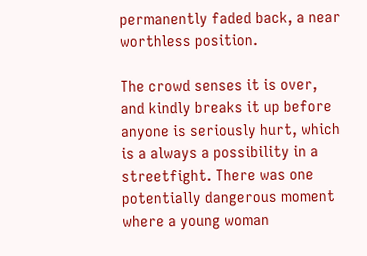permanently faded back, a near worthless position.

The crowd senses it is over, and kindly breaks it up before anyone is seriously hurt, which is a always a possibility in a streetfight. There was one potentially dangerous moment where a young woman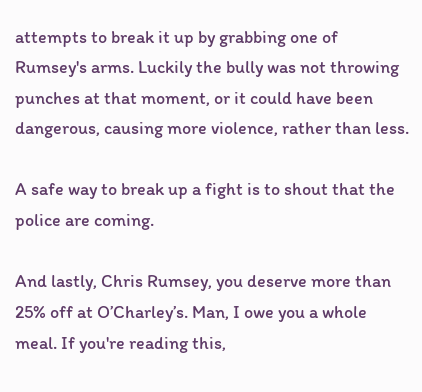attempts to break it up by grabbing one of Rumsey's arms. Luckily the bully was not throwing punches at that moment, or it could have been dangerous, causing more violence, rather than less.

A safe way to break up a fight is to shout that the police are coming.

And lastly, Chris Rumsey, you deserve more than 25% off at O’Charley’s. Man, I owe you a whole meal. If you're reading this,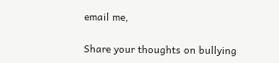email me,

Share your thoughts on bullying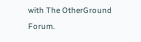with The OtherGround Forum.